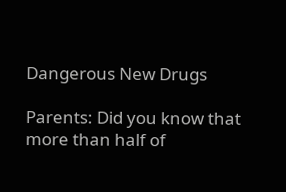Dangerous New Drugs

Parents: Did you know that more than half of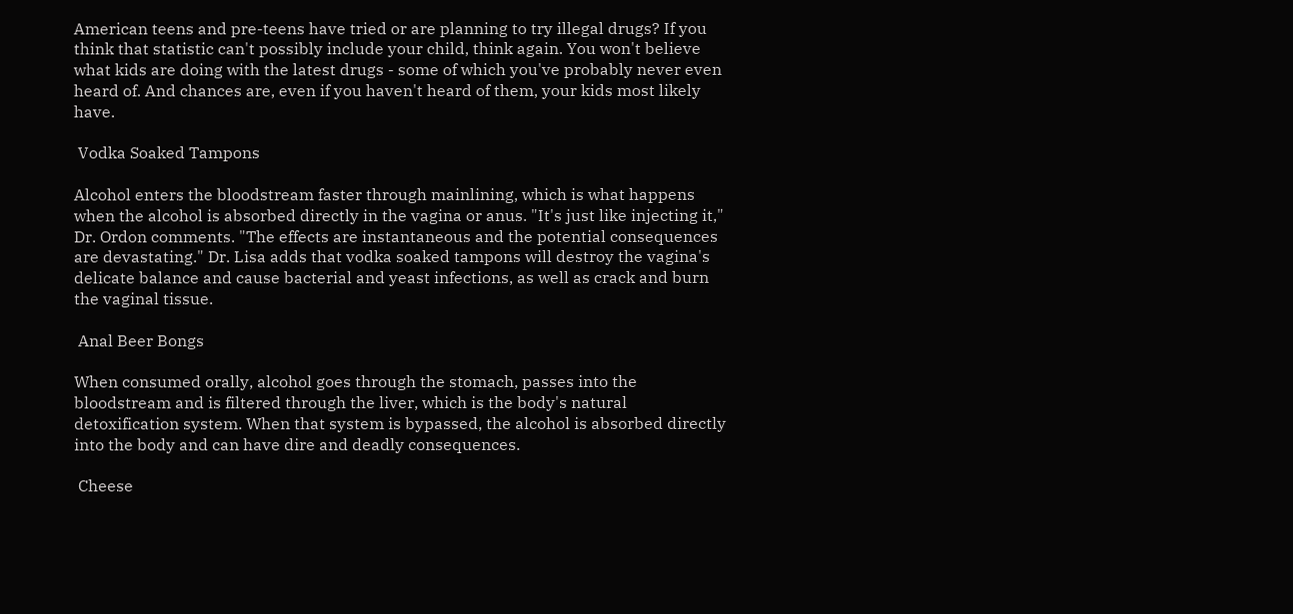American teens and pre-teens have tried or are planning to try illegal drugs? If you think that statistic can't possibly include your child, think again. You won't believe what kids are doing with the latest drugs - some of which you've probably never even heard of. And chances are, even if you haven't heard of them, your kids most likely have.

 Vodka Soaked Tampons

Alcohol enters the bloodstream faster through mainlining, which is what happens when the alcohol is absorbed directly in the vagina or anus. "It's just like injecting it," Dr. Ordon comments. "The effects are instantaneous and the potential consequences are devastating." Dr. Lisa adds that vodka soaked tampons will destroy the vagina's delicate balance and cause bacterial and yeast infections, as well as crack and burn the vaginal tissue.

 Anal Beer Bongs

When consumed orally, alcohol goes through the stomach, passes into the bloodstream and is filtered through the liver, which is the body's natural detoxification system. When that system is bypassed, the alcohol is absorbed directly into the body and can have dire and deadly consequences.

 Cheese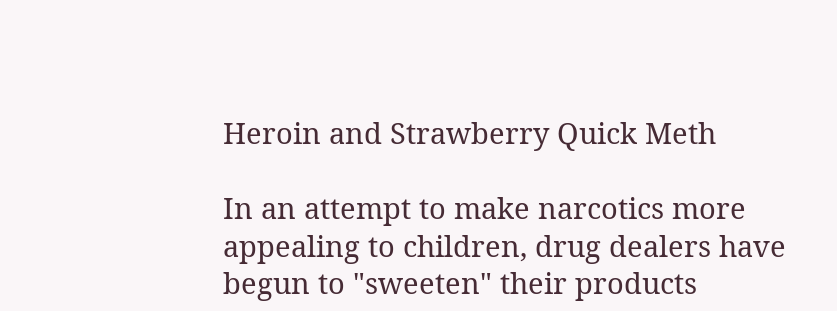Heroin and Strawberry Quick Meth

In an attempt to make narcotics more appealing to children, drug dealers have begun to "sweeten" their products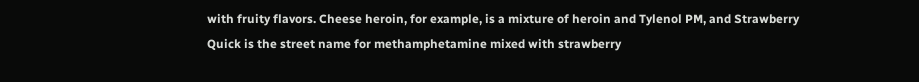with fruity flavors. Cheese heroin, for example, is a mixture of heroin and Tylenol PM, and Strawberry Quick is the street name for methamphetamine mixed with strawberry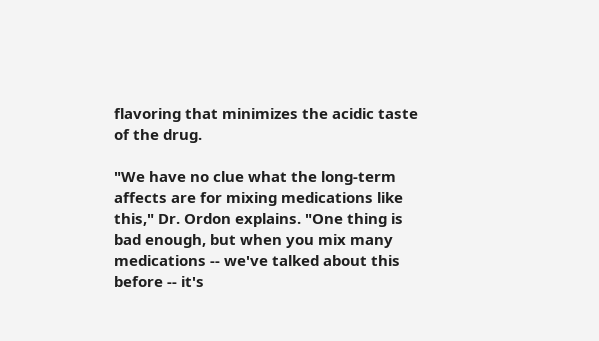flavoring that minimizes the acidic taste of the drug.

"We have no clue what the long-term affects are for mixing medications like this," Dr. Ordon explains. "One thing is bad enough, but when you mix many medications -- we've talked about this before -- it's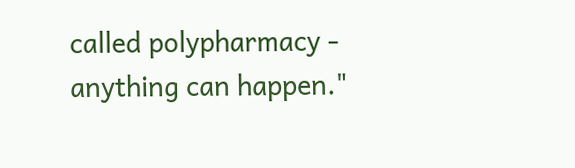called polypharmacy -
anything can happen."